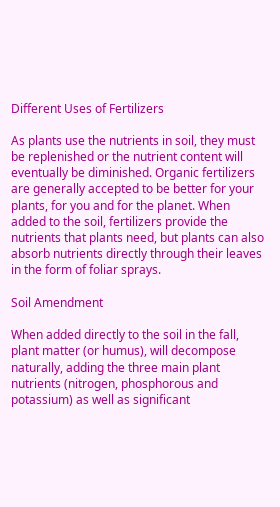Different Uses of Fertilizers

As plants use the nutrients in soil, they must be replenished or the nutrient content will eventually be diminished. Organic fertilizers are generally accepted to be better for your plants, for you and for the planet. When added to the soil, fertilizers provide the nutrients that plants need, but plants can also absorb nutrients directly through their leaves in the form of foliar sprays.

Soil Amendment

When added directly to the soil in the fall, plant matter (or humus), will decompose naturally, adding the three main plant nutrients (nitrogen, phosphorous and potassium) as well as significant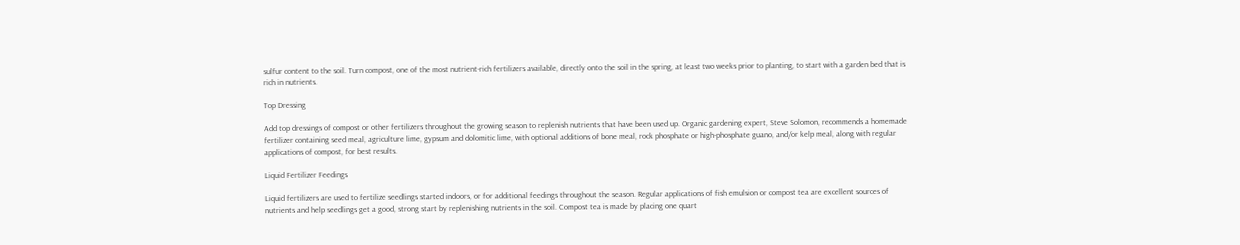sulfur content to the soil. Turn compost, one of the most nutrient-rich fertilizers available, directly onto the soil in the spring, at least two weeks prior to planting, to start with a garden bed that is rich in nutrients.

Top Dressing

Add top dressings of compost or other fertilizers throughout the growing season to replenish nutrients that have been used up. Organic gardening expert, Steve Solomon, recommends a homemade fertilizer containing seed meal, agriculture lime, gypsum and dolomitic lime, with optional additions of bone meal, rock phosphate or high-phosphate guano, and/or kelp meal, along with regular applications of compost, for best results.

Liquid Fertilizer Feedings

Liquid fertilizers are used to fertilize seedlings started indoors, or for additional feedings throughout the season. Regular applications of fish emulsion or compost tea are excellent sources of nutrients and help seedlings get a good, strong start by replenishing nutrients in the soil. Compost tea is made by placing one quart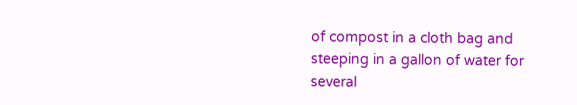of compost in a cloth bag and steeping in a gallon of water for several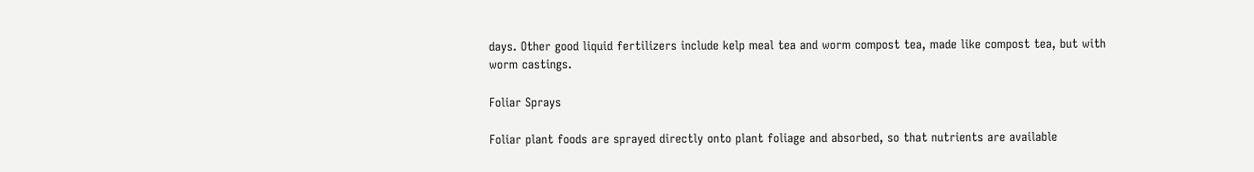days. Other good liquid fertilizers include kelp meal tea and worm compost tea, made like compost tea, but with worm castings.

Foliar Sprays

Foliar plant foods are sprayed directly onto plant foliage and absorbed, so that nutrients are available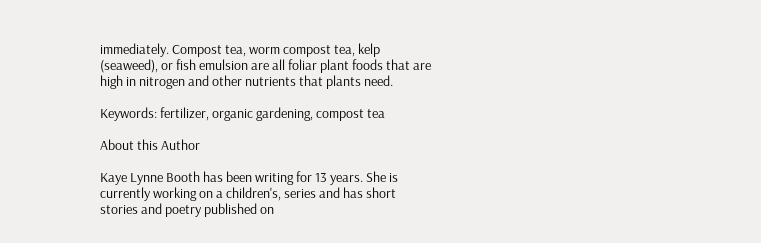immediately. Compost tea, worm compost tea, kelp (seaweed), or fish emulsion are all foliar plant foods that are high in nitrogen and other nutrients that plants need.

Keywords: fertilizer, organic gardening, compost tea

About this Author

Kaye Lynne Booth has been writing for 13 years. She is currently working on a children's, series and has short stories and poetry published on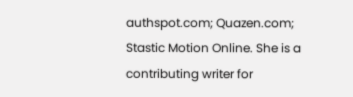authspot.com; Quazen.com; Stastic Motion Online. She is a contributing writer for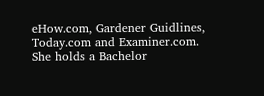eHow.com, Gardener Guidlines, Today.com and Examiner.com. She holds a Bachelor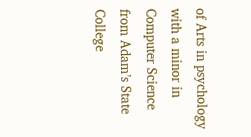of Arts in psychology with a minor in Computer Science from Adam’s State College